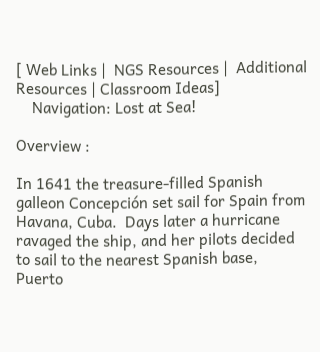[ Web Links |  NGS Resources |  Additional Resources | Classroom Ideas]
    Navigation: Lost at Sea!

Overview :

In 1641 the treasure-filled Spanish galleon Concepción set sail for Spain from Havana, Cuba.  Days later a hurricane ravaged the ship, and her pilots decided to sail to the nearest Spanish base, Puerto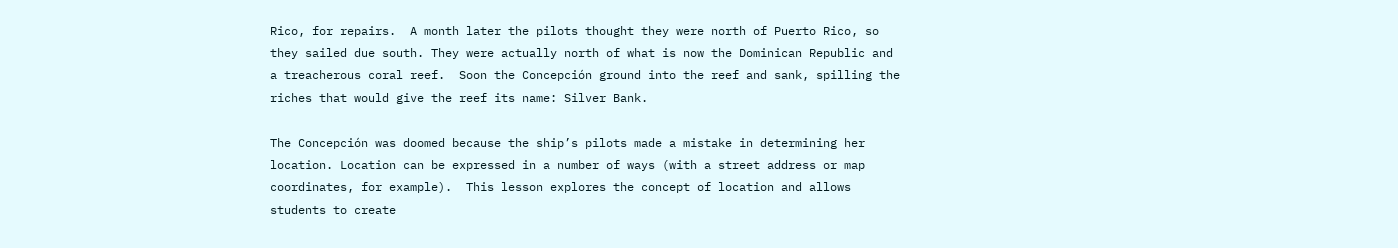Rico, for repairs.  A month later the pilots thought they were north of Puerto Rico, so they sailed due south. They were actually north of what is now the Dominican Republic and a treacherous coral reef.  Soon the Concepción ground into the reef and sank, spilling the riches that would give the reef its name: Silver Bank.

The Concepción was doomed because the ship’s pilots made a mistake in determining her location. Location can be expressed in a number of ways (with a street address or map coordinates, for example).  This lesson explores the concept of location and allows students to create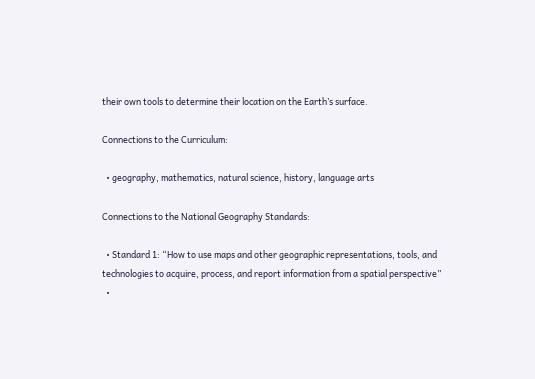their own tools to determine their location on the Earth’s surface.

Connections to the Curriculum:

  • geography, mathematics, natural science, history, language arts

Connections to the National Geography Standards:

  • Standard 1: “How to use maps and other geographic representations, tools, and technologies to acquire, process, and report information from a spatial perspective”
  •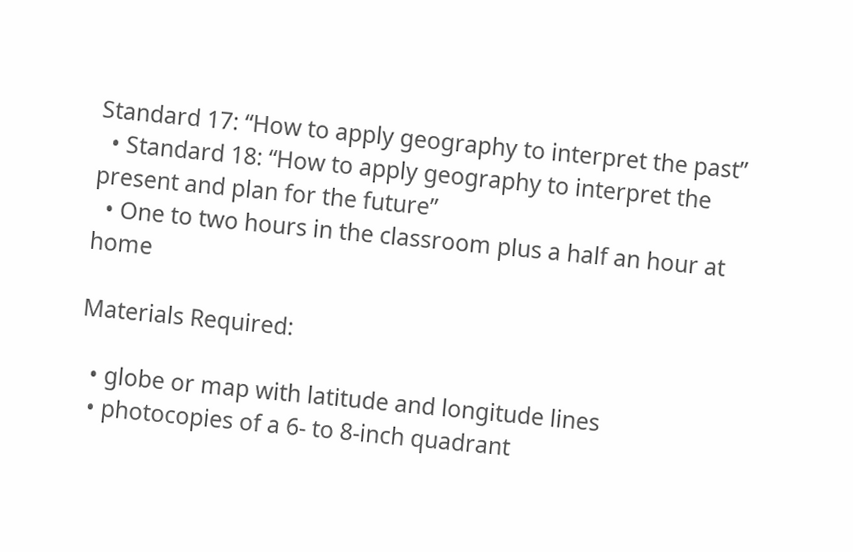Standard 17: “How to apply geography to interpret the past”
  • Standard 18: “How to apply geography to interpret the present and plan for the future”
  • One to two hours in the classroom plus a half an hour at home

Materials Required:

  • globe or map with latitude and longitude lines
  • photocopies of a 6- to 8-inch quadrant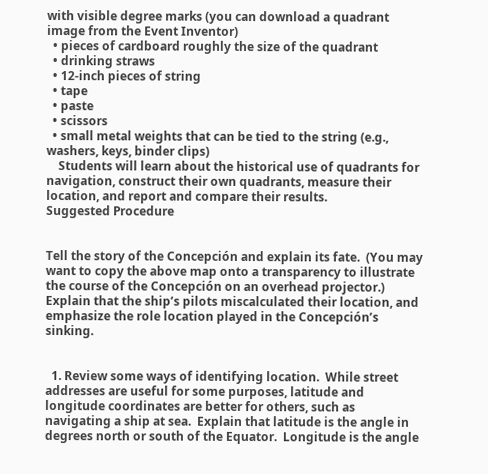with visible degree marks (you can download a quadrant image from the Event Inventor)
  • pieces of cardboard roughly the size of the quadrant
  • drinking straws
  • 12-inch pieces of string
  • tape
  • paste
  • scissors
  • small metal weights that can be tied to the string (e.g., washers, keys, binder clips)
    Students will learn about the historical use of quadrants for navigation, construct their own quadrants, measure their location, and report and compare their results.
Suggested Procedure


Tell the story of the Concepción and explain its fate.  (You may want to copy the above map onto a transparency to illustrate the course of the Concepción on an overhead projector.)  Explain that the ship’s pilots miscalculated their location, and emphasize the role location played in the Concepción’s sinking.


  1. Review some ways of identifying location.  While street addresses are useful for some purposes, latitude and longitude coordinates are better for others, such as navigating a ship at sea.  Explain that latitude is the angle in degrees north or south of the Equator.  Longitude is the angle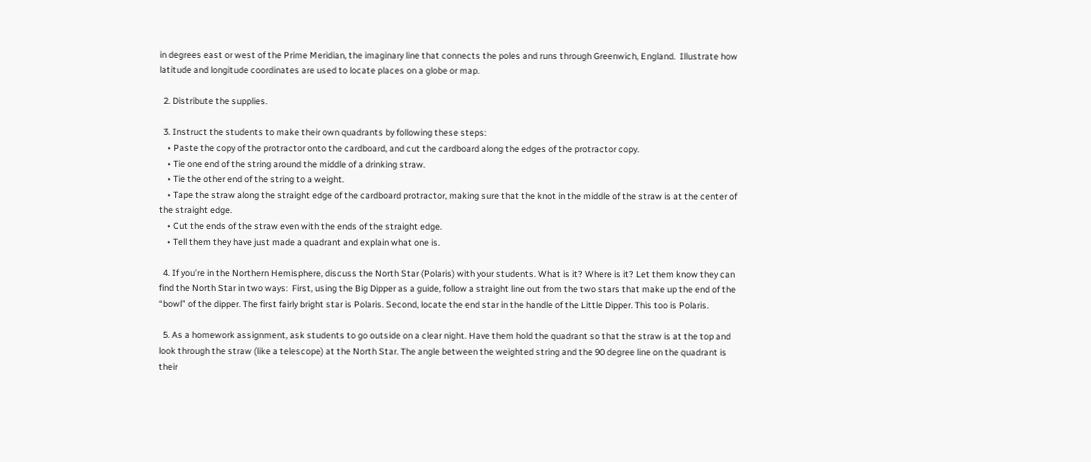in degrees east or west of the Prime Meridian, the imaginary line that connects the poles and runs through Greenwich, England.  Illustrate how latitude and longitude coordinates are used to locate places on a globe or map.

  2. Distribute the supplies.

  3. Instruct the students to make their own quadrants by following these steps:
    • Paste the copy of the protractor onto the cardboard, and cut the cardboard along the edges of the protractor copy.
    • Tie one end of the string around the middle of a drinking straw.
    • Tie the other end of the string to a weight.
    • Tape the straw along the straight edge of the cardboard protractor, making sure that the knot in the middle of the straw is at the center of the straight edge.
    • Cut the ends of the straw even with the ends of the straight edge.
    • Tell them they have just made a quadrant and explain what one is.

  4. If you’re in the Northern Hemisphere, discuss the North Star (Polaris) with your students. What is it? Where is it? Let them know they can find the North Star in two ways:  First, using the Big Dipper as a guide, follow a straight line out from the two stars that make up the end of the “bowl” of the dipper. The first fairly bright star is Polaris. Second, locate the end star in the handle of the Little Dipper. This too is Polaris.

  5. As a homework assignment, ask students to go outside on a clear night. Have them hold the quadrant so that the straw is at the top and look through the straw (like a telescope) at the North Star. The angle between the weighted string and the 90 degree line on the quadrant is their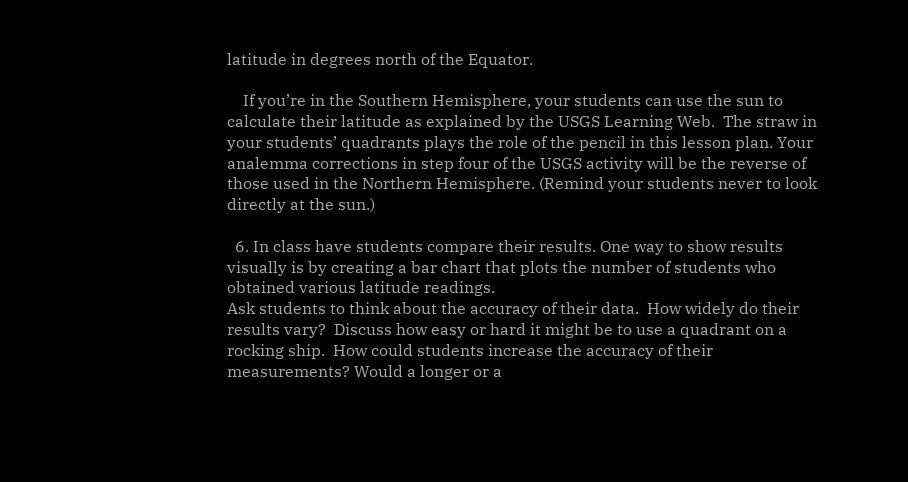latitude in degrees north of the Equator.

    If you’re in the Southern Hemisphere, your students can use the sun to calculate their latitude as explained by the USGS Learning Web.  The straw in your students’ quadrants plays the role of the pencil in this lesson plan. Your analemma corrections in step four of the USGS activity will be the reverse of those used in the Northern Hemisphere. (Remind your students never to look directly at the sun.)

  6. In class have students compare their results. One way to show results visually is by creating a bar chart that plots the number of students who obtained various latitude readings.
Ask students to think about the accuracy of their data.  How widely do their results vary?  Discuss how easy or hard it might be to use a quadrant on a rocking ship.  How could students increase the accuracy of their measurements? Would a longer or a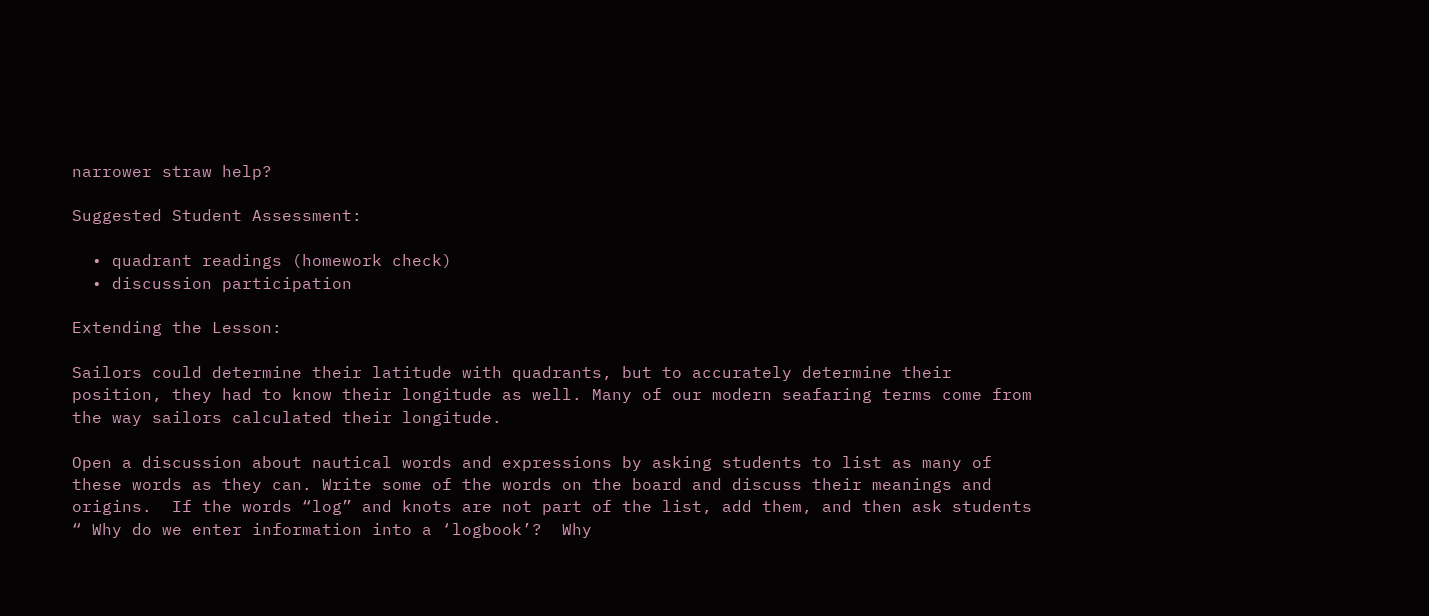narrower straw help?

Suggested Student Assessment:

  • quadrant readings (homework check)
  • discussion participation

Extending the Lesson:

Sailors could determine their latitude with quadrants, but to accurately determine their position, they had to know their longitude as well. Many of our modern seafaring terms come from the way sailors calculated their longitude.

Open a discussion about nautical words and expressions by asking students to list as many of these words as they can. Write some of the words on the board and discuss their meanings and origins.  If the words “log” and knots are not part of the list, add them, and then ask students “ Why do we enter information into a ‘logbook’?  Why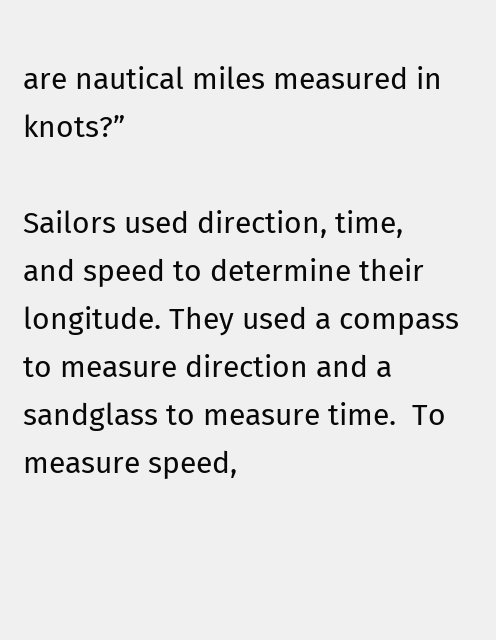are nautical miles measured in knots?”

Sailors used direction, time, and speed to determine their longitude. They used a compass to measure direction and a sandglass to measure time.  To measure speed,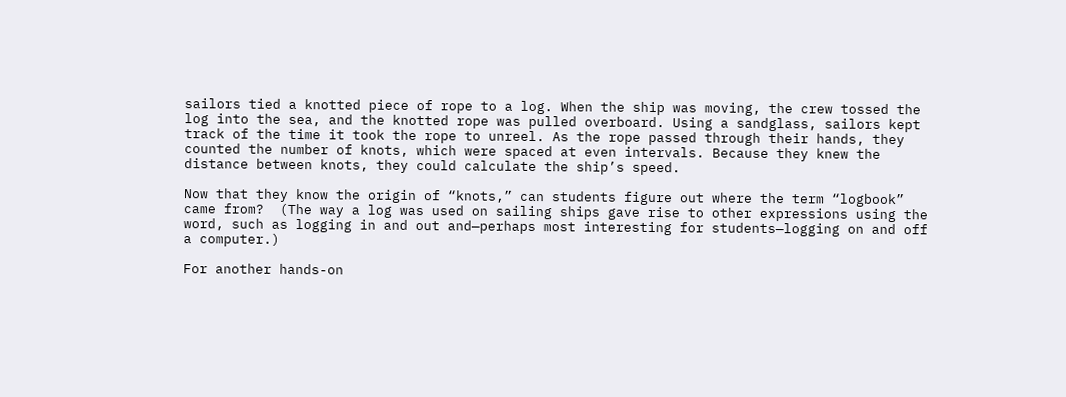sailors tied a knotted piece of rope to a log. When the ship was moving, the crew tossed the log into the sea, and the knotted rope was pulled overboard. Using a sandglass, sailors kept track of the time it took the rope to unreel. As the rope passed through their hands, they counted the number of knots, which were spaced at even intervals. Because they knew the distance between knots, they could calculate the ship’s speed.

Now that they know the origin of “knots,” can students figure out where the term “logbook” came from?  (The way a log was used on sailing ships gave rise to other expressions using the word, such as logging in and out and—perhaps most interesting for students—logging on and off a computer.)

For another hands-on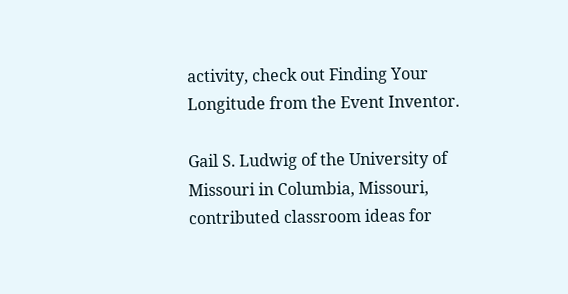activity, check out Finding Your Longitude from the Event Inventor.

Gail S. Ludwig of the University of Missouri in Columbia, Missouri, contributed classroom ideas for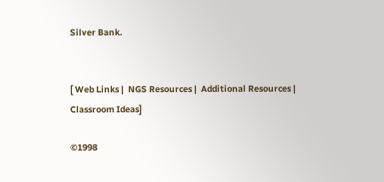Silver Bank.


[ Web Links |  NGS Resources |  Additional Resources | Classroom Ideas]

©1998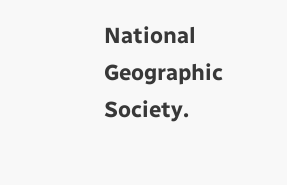National Geographic Society.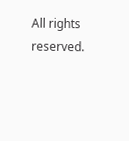All rights reserved.